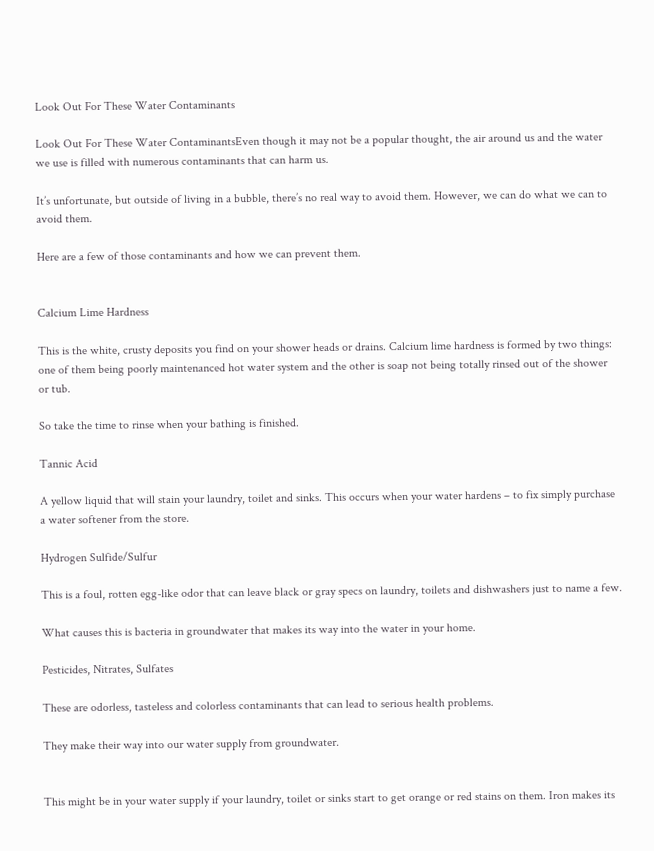Look Out For These Water Contaminants

Look Out For These Water ContaminantsEven though it may not be a popular thought, the air around us and the water we use is filled with numerous contaminants that can harm us.

It’s unfortunate, but outside of living in a bubble, there’s no real way to avoid them. However, we can do what we can to avoid them.

Here are a few of those contaminants and how we can prevent them.


Calcium Lime Hardness

This is the white, crusty deposits you find on your shower heads or drains. Calcium lime hardness is formed by two things: one of them being poorly maintenanced hot water system and the other is soap not being totally rinsed out of the shower or tub.

So take the time to rinse when your bathing is finished.

Tannic Acid

A yellow liquid that will stain your laundry, toilet and sinks. This occurs when your water hardens – to fix simply purchase a water softener from the store.

Hydrogen Sulfide/Sulfur

This is a foul, rotten egg-like odor that can leave black or gray specs on laundry, toilets and dishwashers just to name a few.

What causes this is bacteria in groundwater that makes its way into the water in your home.

Pesticides, Nitrates, Sulfates

These are odorless, tasteless and colorless contaminants that can lead to serious health problems.

They make their way into our water supply from groundwater.


This might be in your water supply if your laundry, toilet or sinks start to get orange or red stains on them. Iron makes its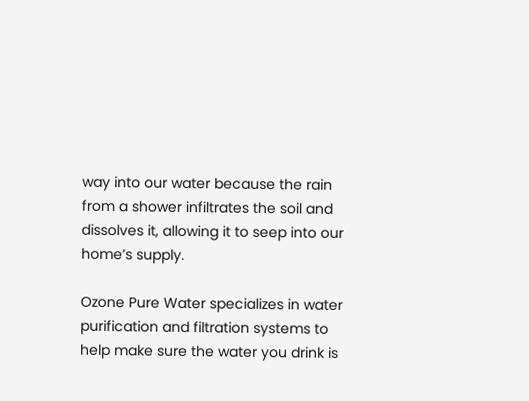way into our water because the rain from a shower infiltrates the soil and dissolves it, allowing it to seep into our home’s supply.

Ozone Pure Water specializes in water purification and filtration systems to help make sure the water you drink is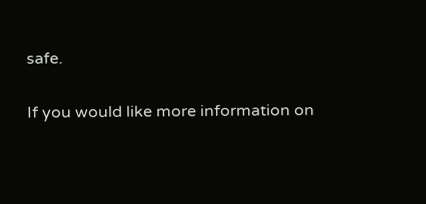safe.

If you would like more information on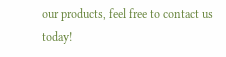our products, feel free to contact us today!